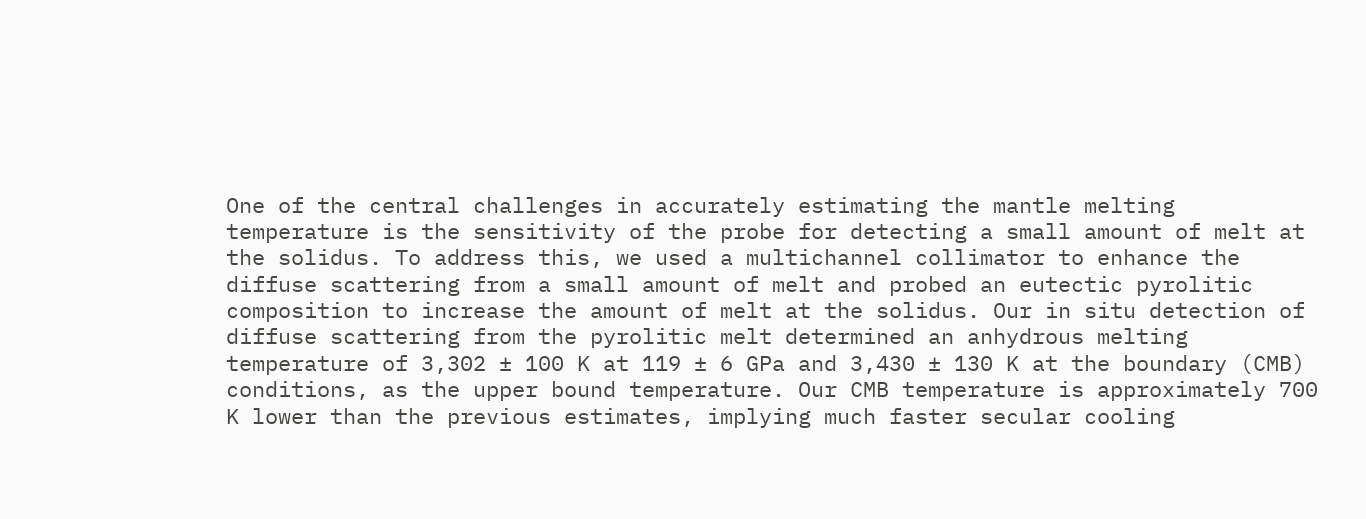One of the central challenges in accurately estimating the mantle melting temperature is the sensitivity of the probe for detecting a small amount of melt at the solidus. To address this, we used a multichannel collimator to enhance the diffuse scattering from a small amount of melt and probed an eutectic pyrolitic composition to increase the amount of melt at the solidus. Our in situ detection of diffuse scattering from the pyrolitic melt determined an anhydrous melting temperature of 3,302 ± 100 K at 119 ± 6 GPa and 3,430 ± 130 K at the boundary (CMB) conditions, as the upper bound temperature. Our CMB temperature is approximately 700 K lower than the previous estimates, implying much faster secular cooling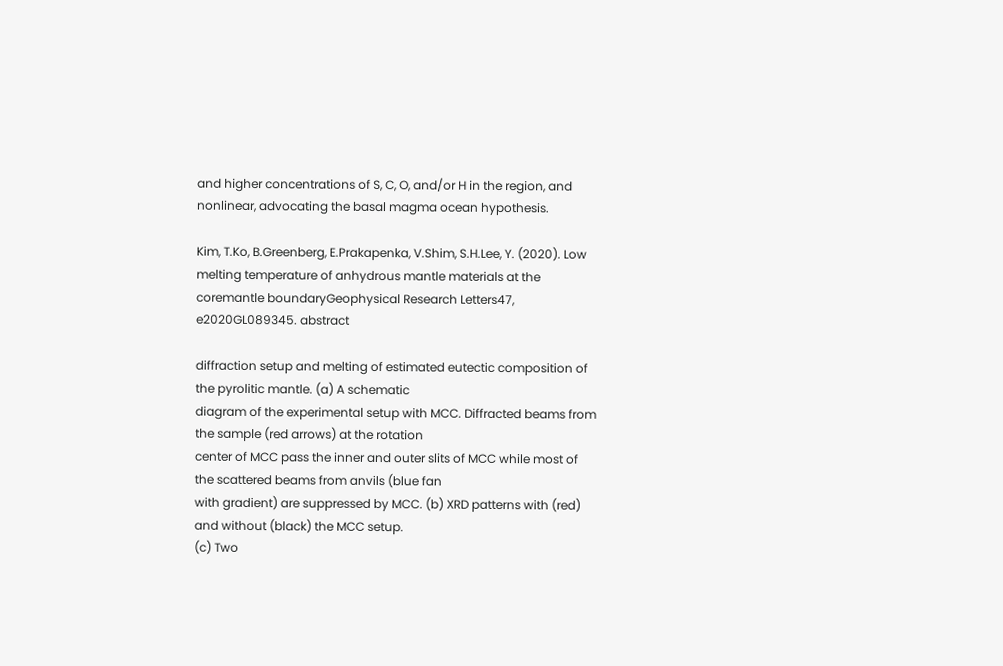and higher concentrations of S, C, O, and/or H in the region, and nonlinear, advocating the basal magma ocean hypothesis.

Kim, T.Ko, B.Greenberg, E.Prakapenka, V.Shim, S.H.Lee, Y. (2020). Low melting temperature of anhydrous mantle materials at the coremantle boundaryGeophysical Research Letters47, e2020GL089345. abstract

diffraction setup and melting of estimated eutectic composition of the pyrolitic mantle. (a) A schematic
diagram of the experimental setup with MCC. Diffracted beams from the sample (red arrows) at the rotation
center of MCC pass the inner and outer slits of MCC while most of the scattered beams from anvils (blue fan
with gradient) are suppressed by MCC. (b) XRD patterns with (red) and without (black) the MCC setup.
(c) Two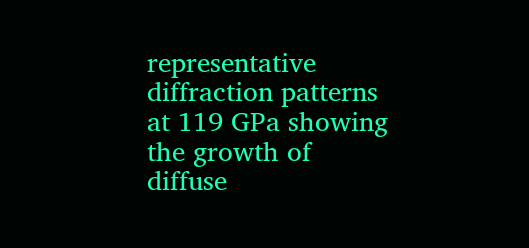representative diffraction patterns at 119 GPa showing the growth of diffuse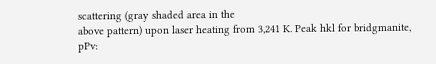scattering (gray shaded area in the
above pattern) upon laser heating from 3,241 K. Peak hkl for bridgmanite, pPv: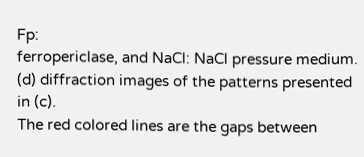Fp:
ferropericlase, and NaCl: NaCl pressure medium. (d) diffraction images of the patterns presented in (c).
The red colored lines are the gaps between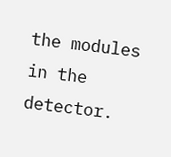the modules in the detector.